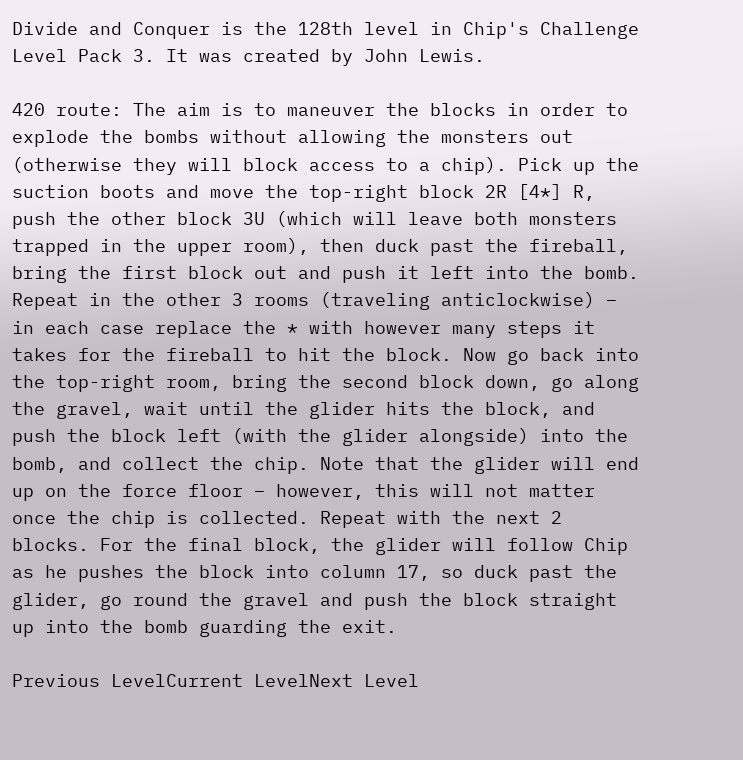Divide and Conquer is the 128th level in Chip's Challenge Level Pack 3. It was created by John Lewis.

420 route: The aim is to maneuver the blocks in order to explode the bombs without allowing the monsters out (otherwise they will block access to a chip). Pick up the suction boots and move the top-right block 2R [4*] R, push the other block 3U (which will leave both monsters trapped in the upper room), then duck past the fireball, bring the first block out and push it left into the bomb. Repeat in the other 3 rooms (traveling anticlockwise) – in each case replace the * with however many steps it takes for the fireball to hit the block. Now go back into the top-right room, bring the second block down, go along the gravel, wait until the glider hits the block, and push the block left (with the glider alongside) into the bomb, and collect the chip. Note that the glider will end up on the force floor – however, this will not matter once the chip is collected. Repeat with the next 2 blocks. For the final block, the glider will follow Chip as he pushes the block into column 17, so duck past the glider, go round the gravel and push the block straight up into the bomb guarding the exit.

Previous LevelCurrent LevelNext Level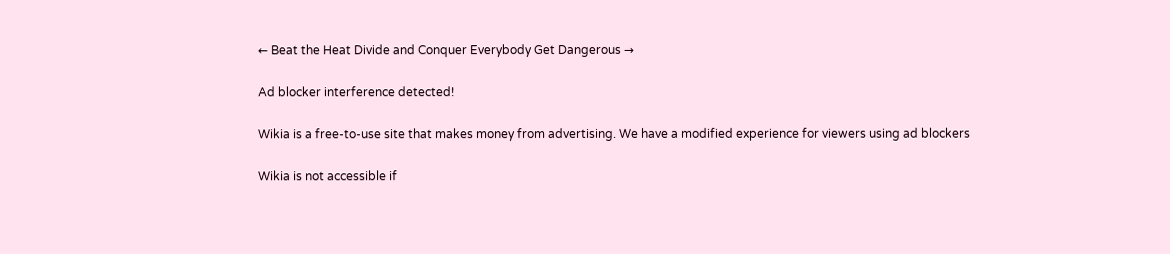← Beat the Heat Divide and Conquer Everybody Get Dangerous →

Ad blocker interference detected!

Wikia is a free-to-use site that makes money from advertising. We have a modified experience for viewers using ad blockers

Wikia is not accessible if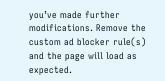you’ve made further modifications. Remove the custom ad blocker rule(s) and the page will load as expected.